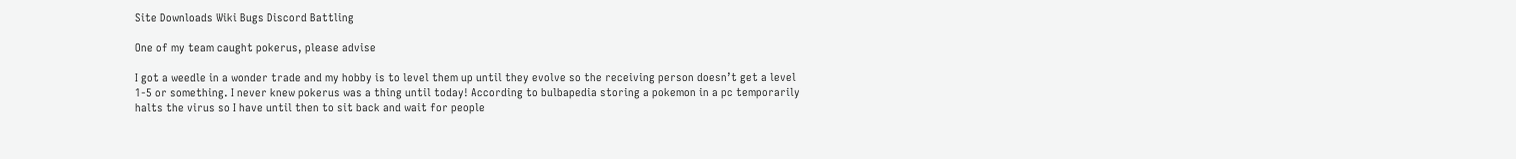Site Downloads Wiki Bugs Discord Battling

One of my team caught pokerus, please advise

I got a weedle in a wonder trade and my hobby is to level them up until they evolve so the receiving person doesn’t get a level 1-5 or something. I never knew pokerus was a thing until today! According to bulbapedia storing a pokemon in a pc temporarily halts the virus so I have until then to sit back and wait for people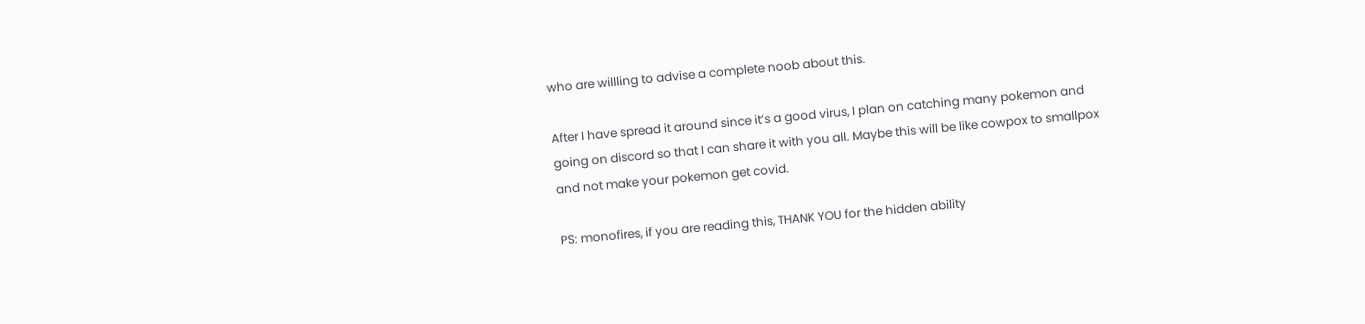who are willling to advise a complete noob about this.

After I have spread it around since it’s a good virus, I plan on catching many pokemon and going on discord so that I can share it with you all. Maybe this will be like cowpox to smallpox and not make your pokemon get covid.

PS: monofires, if you are reading this, THANK YOU for the hidden ability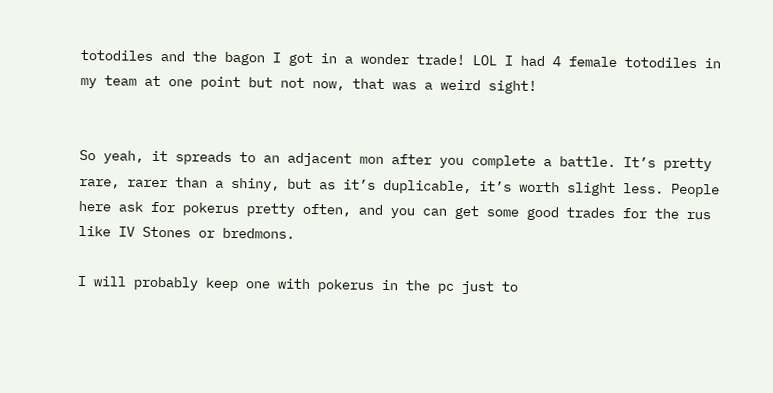totodiles and the bagon I got in a wonder trade! LOL I had 4 female totodiles in my team at one point but not now, that was a weird sight!


So yeah, it spreads to an adjacent mon after you complete a battle. It’s pretty rare, rarer than a shiny, but as it’s duplicable, it’s worth slight less. People here ask for pokerus pretty often, and you can get some good trades for the rus like IV Stones or bredmons.

I will probably keep one with pokerus in the pc just to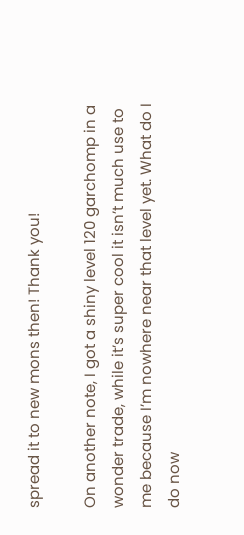spread it to new mons then! Thank you!

On another note, I got a shiny level 120 garchomp in a wonder trade, while it’s super cool it isn’t much use to me because I’m nowhere near that level yet. What do I do now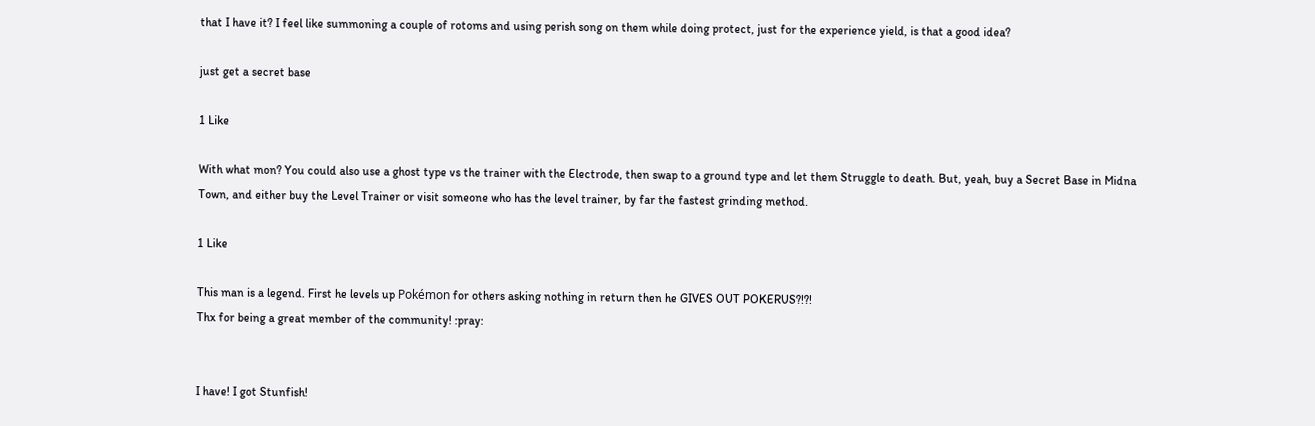that I have it? I feel like summoning a couple of rotoms and using perish song on them while doing protect, just for the experience yield, is that a good idea?

just get a secret base

1 Like

With what mon? You could also use a ghost type vs the trainer with the Electrode, then swap to a ground type and let them Struggle to death. But, yeah, buy a Secret Base in Midna Town, and either buy the Level Trainer or visit someone who has the level trainer, by far the fastest grinding method.

1 Like

This man is a legend. First he levels up Pokémon for others asking nothing in return then he GIVES OUT POKERUS?!?!
Thx for being a great member of the community! :pray:


I have! I got Stunfish!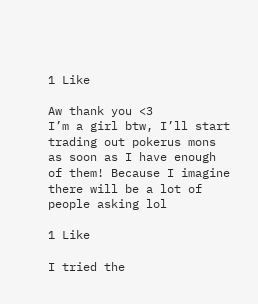1 Like

Aw thank you <3
I’m a girl btw, I’ll start trading out pokerus mons as soon as I have enough of them! Because I imagine there will be a lot of people asking lol

1 Like

I tried the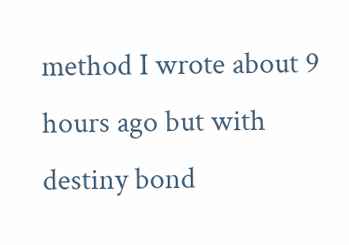method I wrote about 9 hours ago but with destiny bond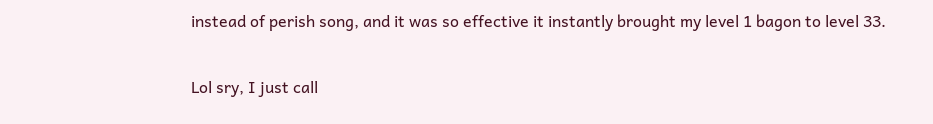instead of perish song, and it was so effective it instantly brought my level 1 bagon to level 33.

Lol sry, I just call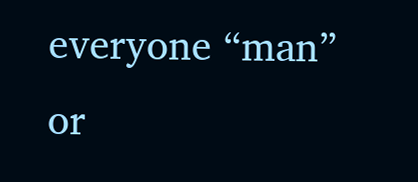everyone “man” or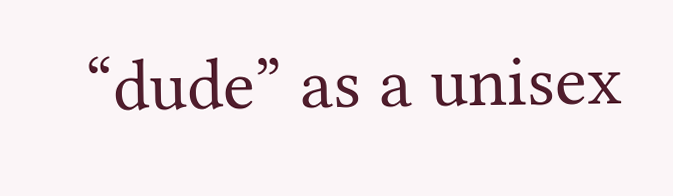“dude” as a unisex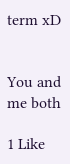term xD


You and me both

1 Like